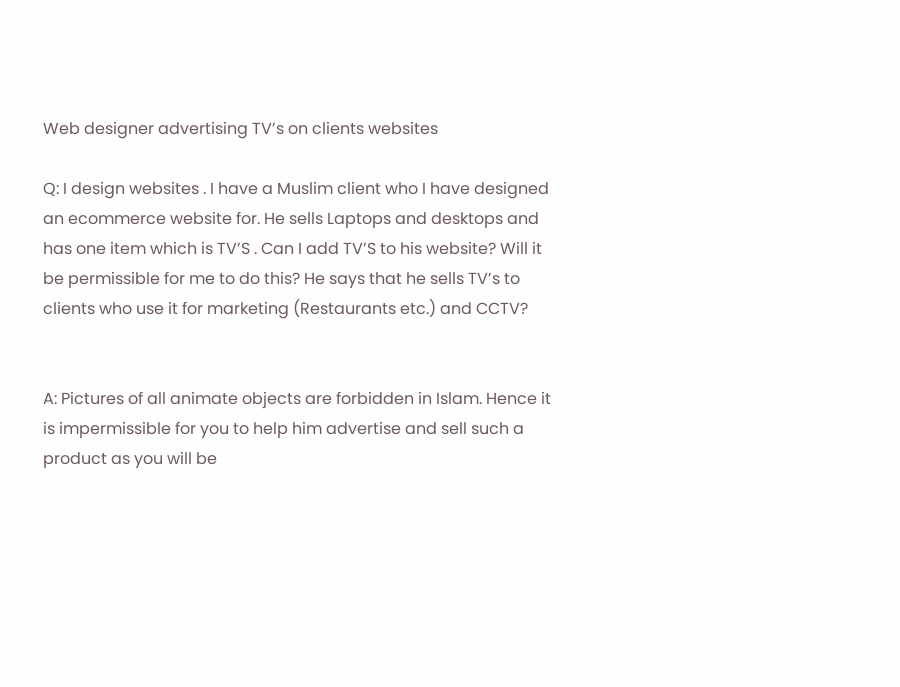Web designer advertising TV’s on clients websites

Q: I design websites . I have a Muslim client who I have designed an ecommerce website for. He sells Laptops and desktops and has one item which is TV’S . Can I add TV’S to his website? Will it be permissible for me to do this? He says that he sells TV’s to clients who use it for marketing (Restaurants etc.) and CCTV?


A: Pictures of all animate objects are forbidden in Islam. Hence it is impermissible for you to help him advertise and sell such a product as you will be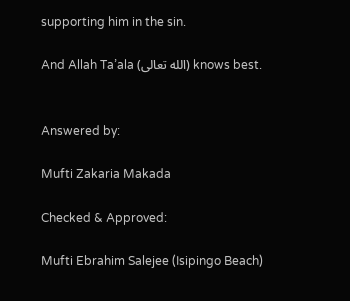supporting him in the sin.

And Allah Ta’ala (الله تعالى) knows best.


Answered by:

Mufti Zakaria Makada

Checked & Approved:

Mufti Ebrahim Salejee (Isipingo Beach)